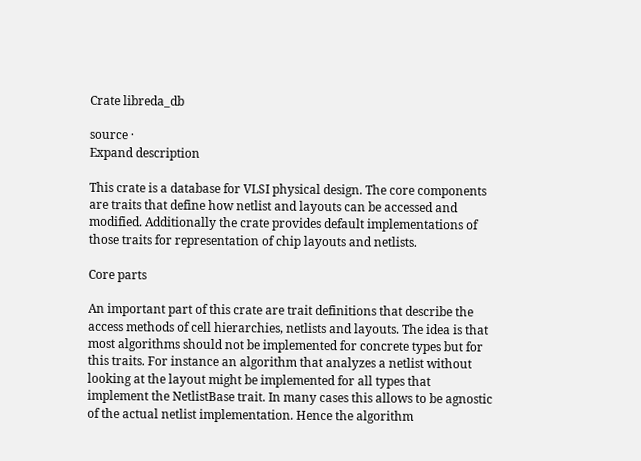Crate libreda_db

source ·
Expand description

This crate is a database for VLSI physical design. The core components are traits that define how netlist and layouts can be accessed and modified. Additionally the crate provides default implementations of those traits for representation of chip layouts and netlists.

Core parts

An important part of this crate are trait definitions that describe the access methods of cell hierarchies, netlists and layouts. The idea is that most algorithms should not be implemented for concrete types but for this traits. For instance an algorithm that analyzes a netlist without looking at the layout might be implemented for all types that implement the NetlistBase trait. In many cases this allows to be agnostic of the actual netlist implementation. Hence the algorithm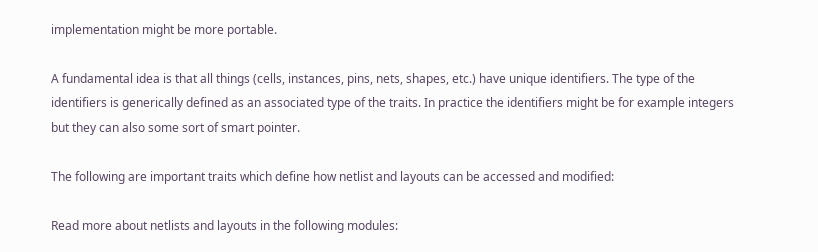implementation might be more portable.

A fundamental idea is that all things (cells, instances, pins, nets, shapes, etc.) have unique identifiers. The type of the identifiers is generically defined as an associated type of the traits. In practice the identifiers might be for example integers but they can also some sort of smart pointer.

The following are important traits which define how netlist and layouts can be accessed and modified:

Read more about netlists and layouts in the following modules: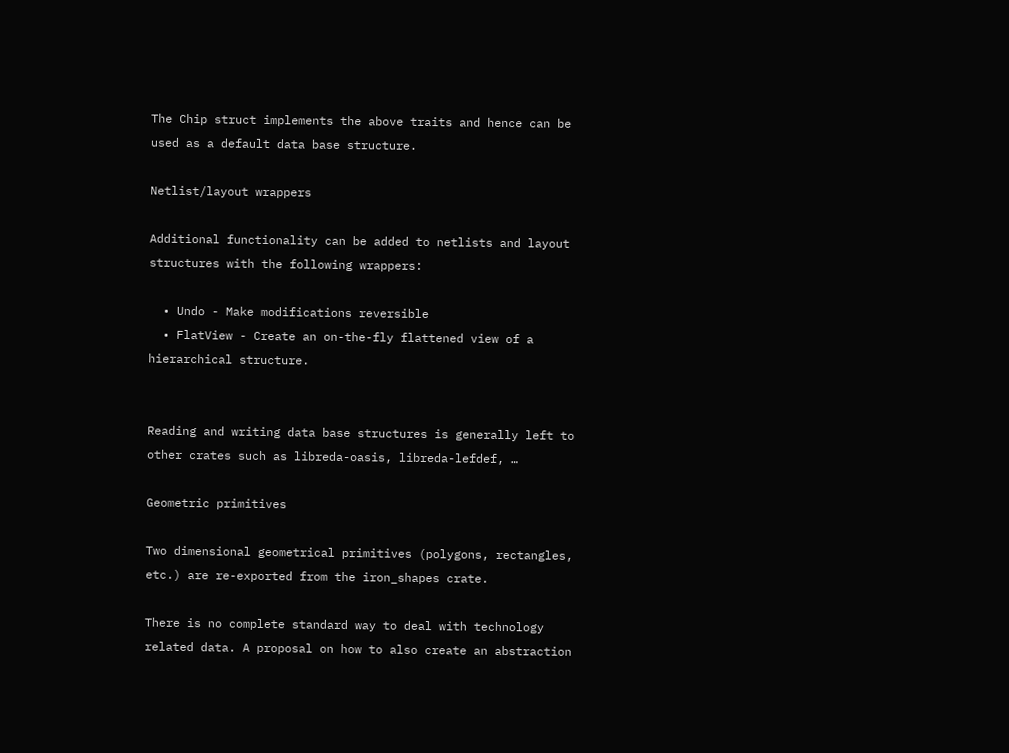The Chip struct implements the above traits and hence can be used as a default data base structure.

Netlist/layout wrappers

Additional functionality can be added to netlists and layout structures with the following wrappers:

  • Undo - Make modifications reversible
  • FlatView - Create an on-the-fly flattened view of a hierarchical structure.


Reading and writing data base structures is generally left to other crates such as libreda-oasis, libreda-lefdef, …

Geometric primitives

Two dimensional geometrical primitives (polygons, rectangles, etc.) are re-exported from the iron_shapes crate.

There is no complete standard way to deal with technology related data. A proposal on how to also create an abstraction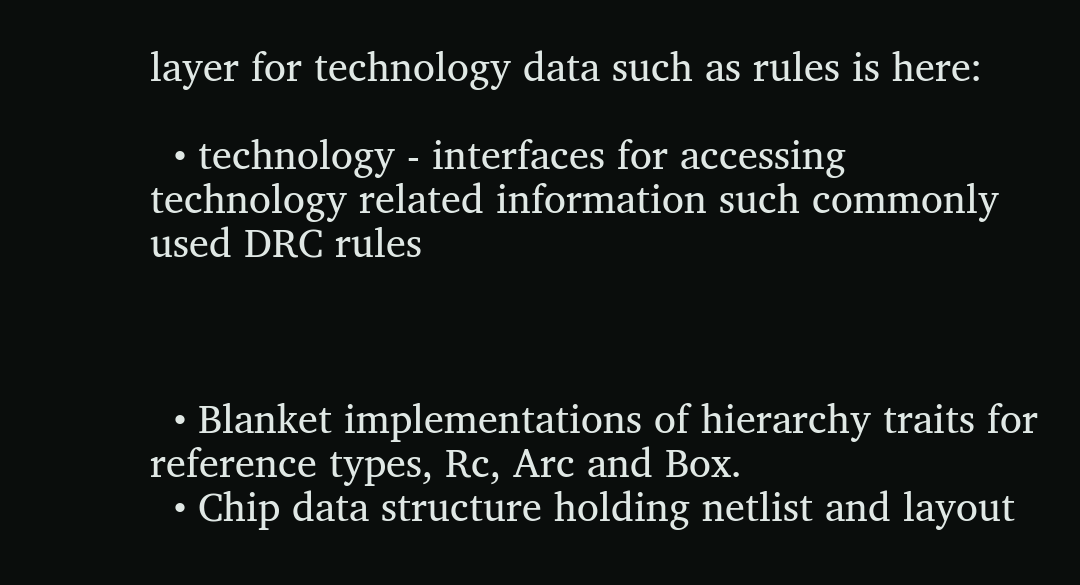layer for technology data such as rules is here:

  • technology - interfaces for accessing technology related information such commonly used DRC rules



  • Blanket implementations of hierarchy traits for reference types, Rc, Arc and Box.
  • Chip data structure holding netlist and layout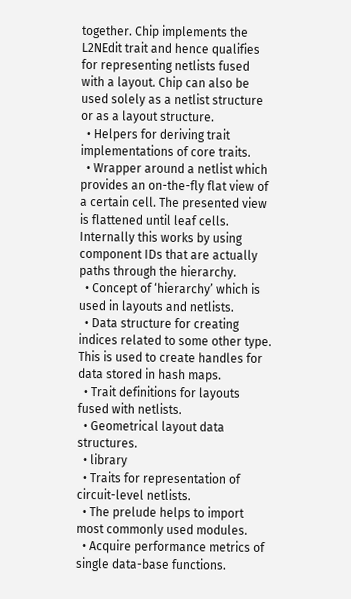together. Chip implements the L2NEdit trait and hence qualifies for representing netlists fused with a layout. Chip can also be used solely as a netlist structure or as a layout structure.
  • Helpers for deriving trait implementations of core traits.
  • Wrapper around a netlist which provides an on-the-fly flat view of a certain cell. The presented view is flattened until leaf cells. Internally this works by using component IDs that are actually paths through the hierarchy.
  • Concept of ‘hierarchy’ which is used in layouts and netlists.
  • Data structure for creating indices related to some other type. This is used to create handles for data stored in hash maps.
  • Trait definitions for layouts fused with netlists.
  • Geometrical layout data structures.
  • library
  • Traits for representation of circuit-level netlists.
  • The prelude helps to import most commonly used modules.
  • Acquire performance metrics of single data-base functions.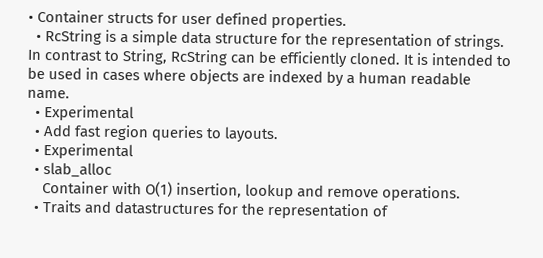• Container structs for user defined properties.
  • RcString is a simple data structure for the representation of strings. In contrast to String, RcString can be efficiently cloned. It is intended to be used in cases where objects are indexed by a human readable name.
  • Experimental
  • Add fast region queries to layouts.
  • Experimental
  • slab_alloc
    Container with O(1) insertion, lookup and remove operations.
  • Traits and datastructures for the representation of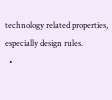technology related properties, especially design rules.
  •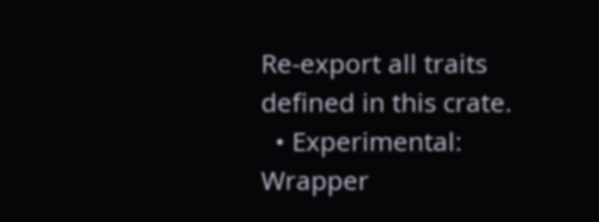Re-export all traits defined in this crate.
  • Experimental: Wrapper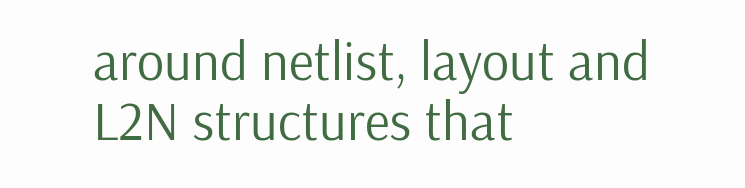around netlist, layout and L2N structures that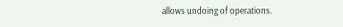allows undoing of operations.